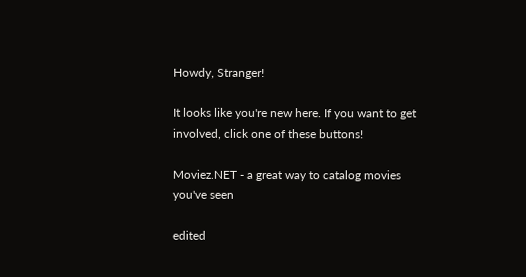Howdy, Stranger!

It looks like you're new here. If you want to get involved, click one of these buttons!

Moviez.NET - a great way to catalog movies you've seen

edited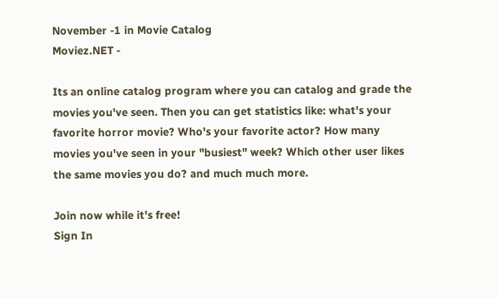November -1 in Movie Catalog
Moviez.NET -

Its an online catalog program where you can catalog and grade the movies you've seen. Then you can get statistics like: what's your favorite horror movie? Who's your favorite actor? How many movies you've seen in your "busiest" week? Which other user likes the same movies you do? and much much more.

Join now while it's free!
Sign In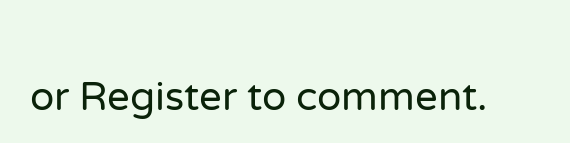or Register to comment.